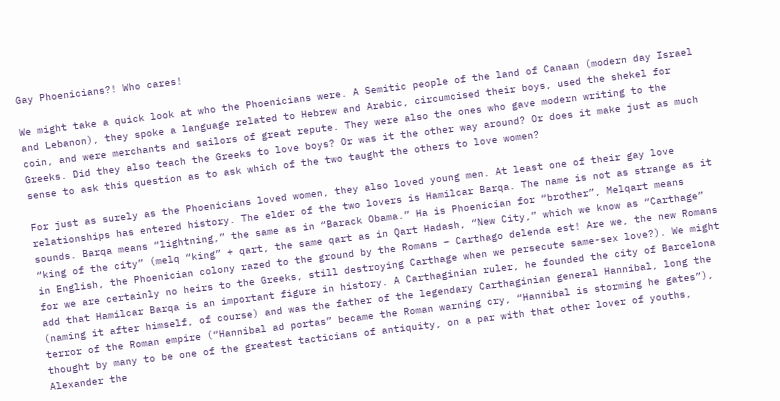Gay Phoenicians?! Who cares!

We might take a quick look at who the Phoenicians were. A Semitic people of the land of Canaan (modern day Israel and Lebanon), they spoke a language related to Hebrew and Arabic, circumcised their boys, used the shekel for coin, and were merchants and sailors of great repute. They were also the ones who gave modern writing to the Greeks. Did they also teach the Greeks to love boys? Or was it the other way around? Or does it make just as much sense to ask this question as to ask which of the two taught the others to love women?

For just as surely as the Phoenicians loved women, they also loved young men. At least one of their gay love relationships has entered history. The elder of the two lovers is Hamilcar Barqa. The name is not as strange as it sounds. Barqa means “lightning,” the same as in “Barack Obama.” Ha is Phoenician for “brother”, Melqart means “king of the city” (melq “king” + qart, the same qart as in Qart Hadash, “New City,” which we know as “Carthage” in English, the Phoenician colony razed to the ground by the Romans – Carthago delenda est! Are we, the new Romans for we are certainly no heirs to the Greeks, still destroying Carthage when we persecute same-sex love?). We might add that Hamilcar Barqa is an important figure in history. A Carthaginian ruler, he founded the city of Barcelona (naming it after himself, of course) and was the father of the legendary Carthaginian general Hannibal, long the terror of the Roman empire (“Hannibal ad portas” became the Roman warning cry, “Hannibal is storming he gates”), thought by many to be one of the greatest tacticians of antiquity, on a par with that other lover of youths, Alexander the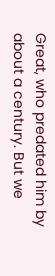Great, who predated him by about a century. But we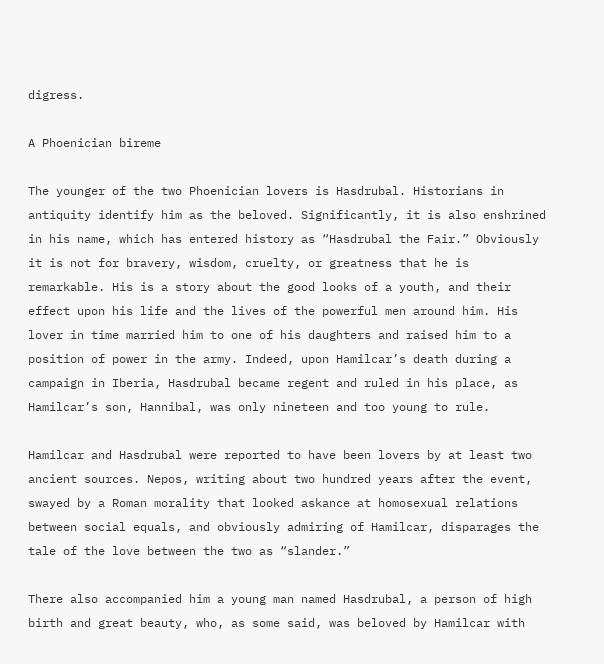digress.

A Phoenician bireme

The younger of the two Phoenician lovers is Hasdrubal. Historians in antiquity identify him as the beloved. Significantly, it is also enshrined in his name, which has entered history as “Hasdrubal the Fair.” Obviously it is not for bravery, wisdom, cruelty, or greatness that he is remarkable. His is a story about the good looks of a youth, and their effect upon his life and the lives of the powerful men around him. His lover in time married him to one of his daughters and raised him to a position of power in the army. Indeed, upon Hamilcar’s death during a campaign in Iberia, Hasdrubal became regent and ruled in his place, as Hamilcar’s son, Hannibal, was only nineteen and too young to rule.

Hamilcar and Hasdrubal were reported to have been lovers by at least two ancient sources. Nepos, writing about two hundred years after the event, swayed by a Roman morality that looked askance at homosexual relations between social equals, and obviously admiring of Hamilcar, disparages the tale of the love between the two as “slander.”

There also accompanied him a young man named Hasdrubal, a person of high birth and great beauty, who, as some said, was beloved by Hamilcar with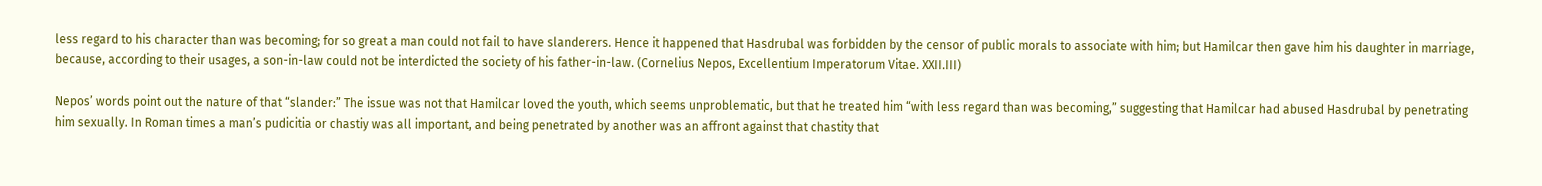less regard to his character than was becoming; for so great a man could not fail to have slanderers. Hence it happened that Hasdrubal was forbidden by the censor of public morals to associate with him; but Hamilcar then gave him his daughter in marriage, because, according to their usages, a son-in-law could not be interdicted the society of his father-in-law. (Cornelius Nepos, Excellentium Imperatorum Vitae. XXII.III)

Nepos’ words point out the nature of that “slander:” The issue was not that Hamilcar loved the youth, which seems unproblematic, but that he treated him “with less regard than was becoming,” suggesting that Hamilcar had abused Hasdrubal by penetrating him sexually. In Roman times a man’s pudicitia or chastiy was all important, and being penetrated by another was an affront against that chastity that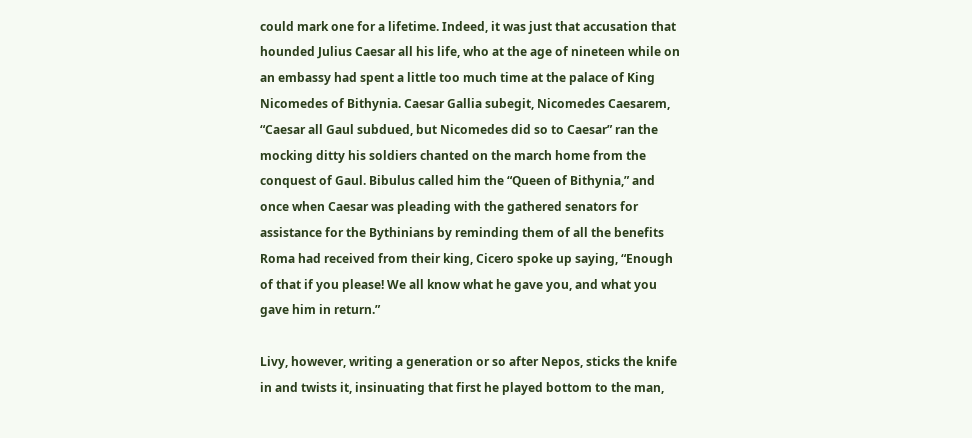could mark one for a lifetime. Indeed, it was just that accusation that hounded Julius Caesar all his life, who at the age of nineteen while on an embassy had spent a little too much time at the palace of King Nicomedes of Bithynia. Caesar Gallia subegit, Nicomedes Caesarem, “Caesar all Gaul subdued, but Nicomedes did so to Caesar” ran the mocking ditty his soldiers chanted on the march home from the conquest of Gaul. Bibulus called him the “Queen of Bithynia,” and once when Caesar was pleading with the gathered senators for assistance for the Bythinians by reminding them of all the benefits Roma had received from their king, Cicero spoke up saying, “Enough of that if you please! We all know what he gave you, and what you gave him in return.”

Livy, however, writing a generation or so after Nepos, sticks the knife in and twists it, insinuating that first he played bottom to the man,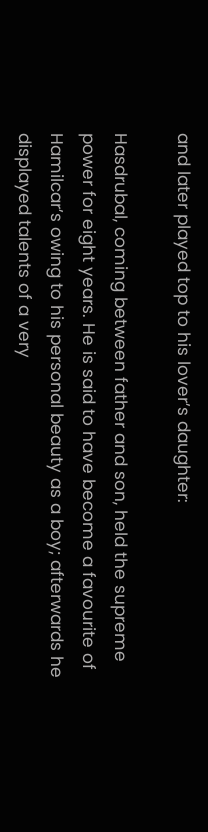and later played top to his lover’s daughter:

Hasdrubal, coming between father and son, held the supreme power for eight years. He is said to have become a favourite of Hamilcar’s owing to his personal beauty as a boy; afterwards he displayed talents of a very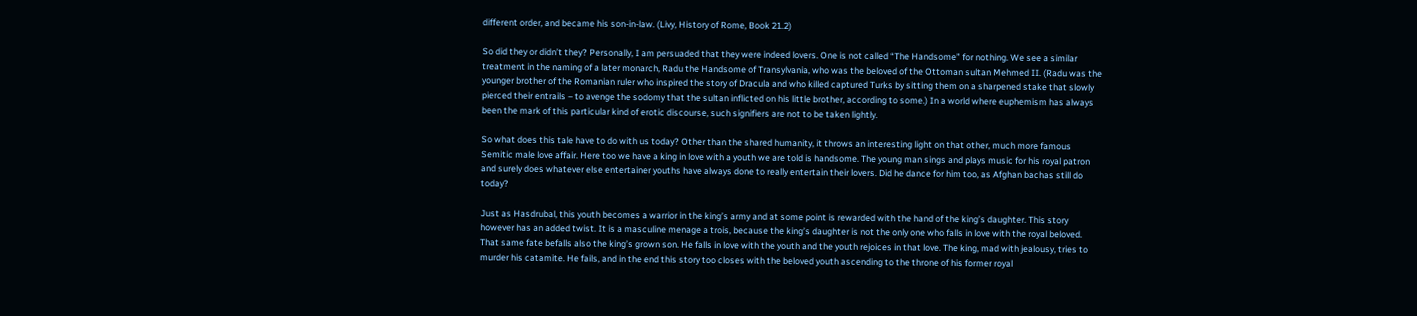different order, and became his son-in-law. (Livy, History of Rome, Book 21.2)

So did they or didn’t they? Personally, I am persuaded that they were indeed lovers. One is not called “The Handsome” for nothing. We see a similar treatment in the naming of a later monarch, Radu the Handsome of Transylvania, who was the beloved of the Ottoman sultan Mehmed II. (Radu was the younger brother of the Romanian ruler who inspired the story of Dracula and who killed captured Turks by sitting them on a sharpened stake that slowly pierced their entrails – to avenge the sodomy that the sultan inflicted on his little brother, according to some.) In a world where euphemism has always been the mark of this particular kind of erotic discourse, such signifiers are not to be taken lightly.

So what does this tale have to do with us today? Other than the shared humanity, it throws an interesting light on that other, much more famous Semitic male love affair. Here too we have a king in love with a youth we are told is handsome. The young man sings and plays music for his royal patron and surely does whatever else entertainer youths have always done to really entertain their lovers. Did he dance for him too, as Afghan bachas still do today?

Just as Hasdrubal, this youth becomes a warrior in the king’s army and at some point is rewarded with the hand of the king’s daughter. This story however has an added twist. It is a masculine menage a trois, because the king’s daughter is not the only one who falls in love with the royal beloved. That same fate befalls also the king’s grown son. He falls in love with the youth and the youth rejoices in that love. The king, mad with jealousy, tries to murder his catamite. He fails, and in the end this story too closes with the beloved youth ascending to the throne of his former royal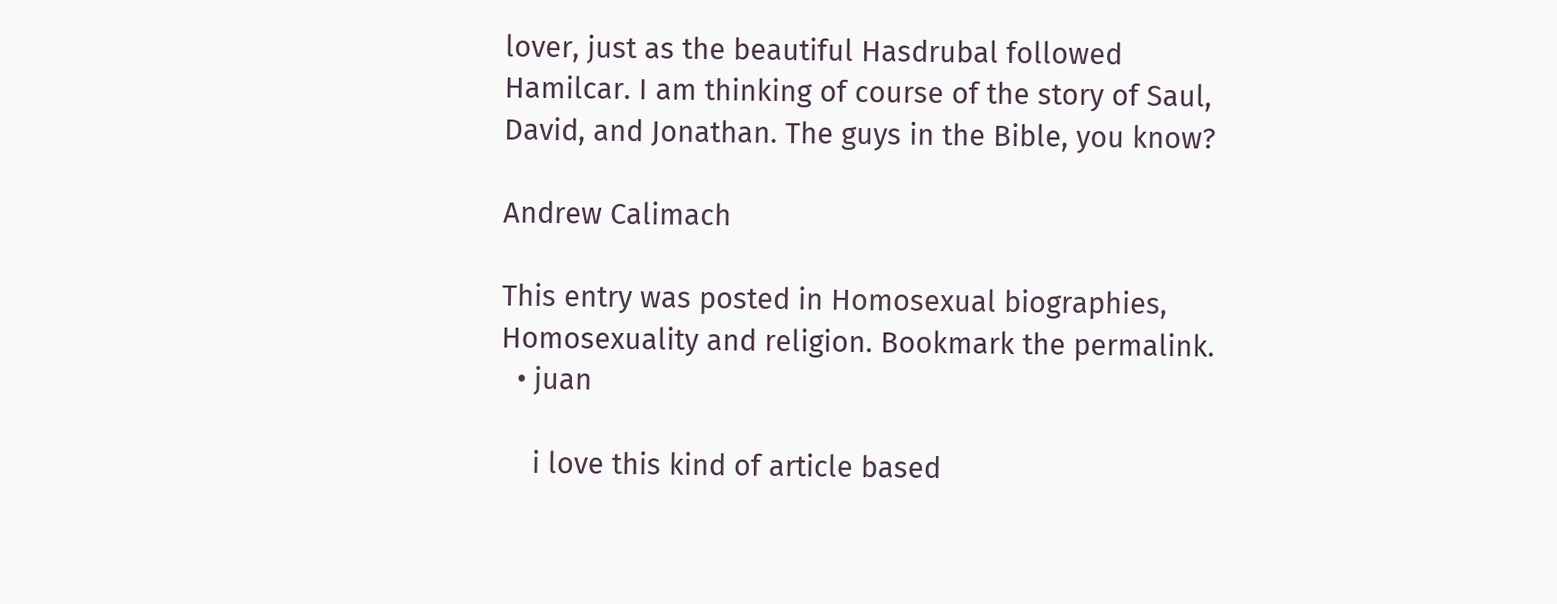lover, just as the beautiful Hasdrubal followed Hamilcar. I am thinking of course of the story of Saul, David, and Jonathan. The guys in the Bible, you know?

Andrew Calimach

This entry was posted in Homosexual biographies, Homosexuality and religion. Bookmark the permalink.
  • juan

    i love this kind of article based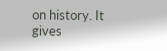on history. It gives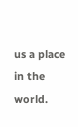us a place in the world.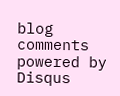blog comments powered by Disqus